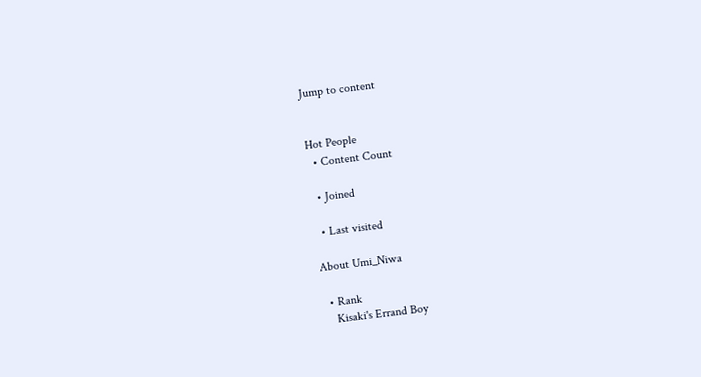Jump to content


Hot People
  • Content Count

  • Joined

  • Last visited

About Umi_Niwa

  • Rank
    Kisaki's Errand Boy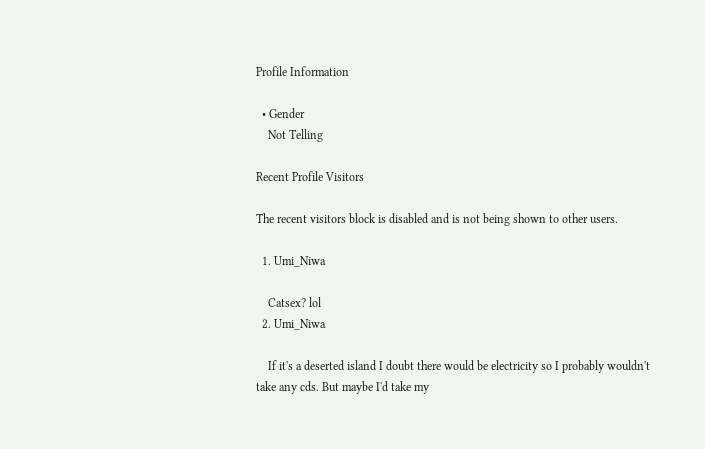Profile Information

  • Gender
    Not Telling

Recent Profile Visitors

The recent visitors block is disabled and is not being shown to other users.

  1. Umi_Niwa

    Catsex? lol
  2. Umi_Niwa

    If it's a deserted island I doubt there would be electricity so I probably wouldn't take any cds. But maybe I'd take my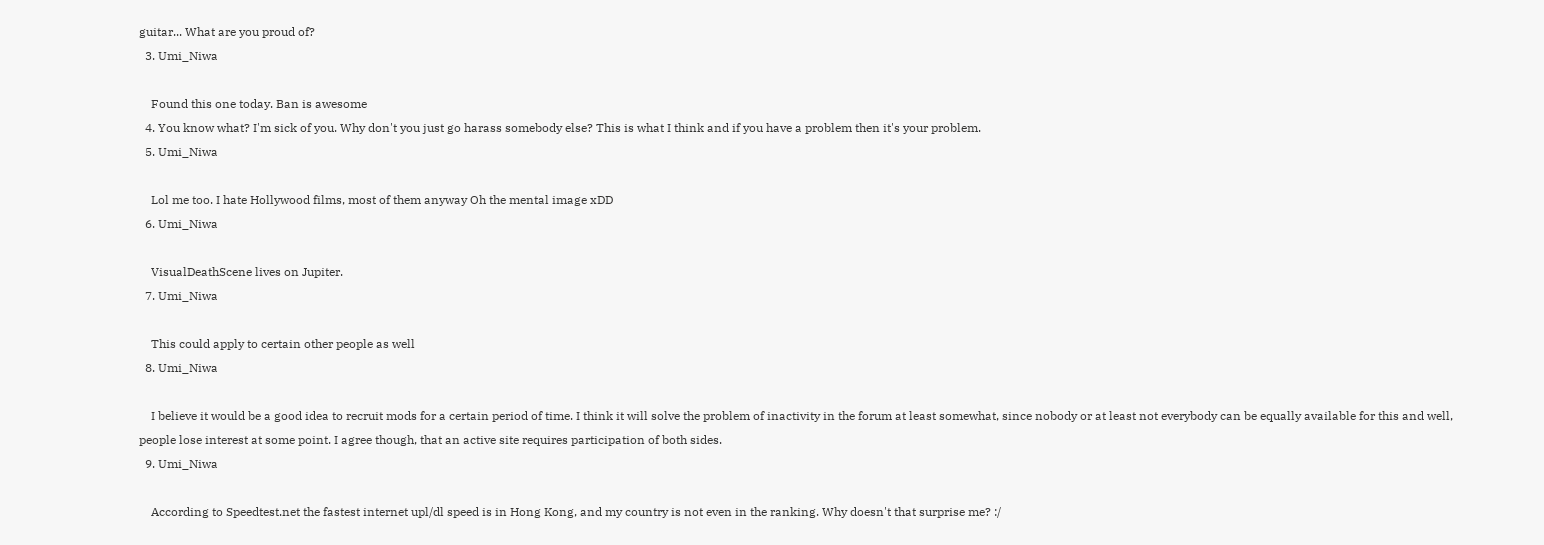guitar... What are you proud of?
  3. Umi_Niwa

    Found this one today. Ban is awesome
  4. You know what? I'm sick of you. Why don't you just go harass somebody else? This is what I think and if you have a problem then it's your problem.
  5. Umi_Niwa

    Lol me too. I hate Hollywood films, most of them anyway Oh the mental image xDD
  6. Umi_Niwa

    VisualDeathScene lives on Jupiter.
  7. Umi_Niwa

    This could apply to certain other people as well
  8. Umi_Niwa

    I believe it would be a good idea to recruit mods for a certain period of time. I think it will solve the problem of inactivity in the forum at least somewhat, since nobody or at least not everybody can be equally available for this and well, people lose interest at some point. I agree though, that an active site requires participation of both sides.
  9. Umi_Niwa

    According to Speedtest.net the fastest internet upl/dl speed is in Hong Kong, and my country is not even in the ranking. Why doesn't that surprise me? :/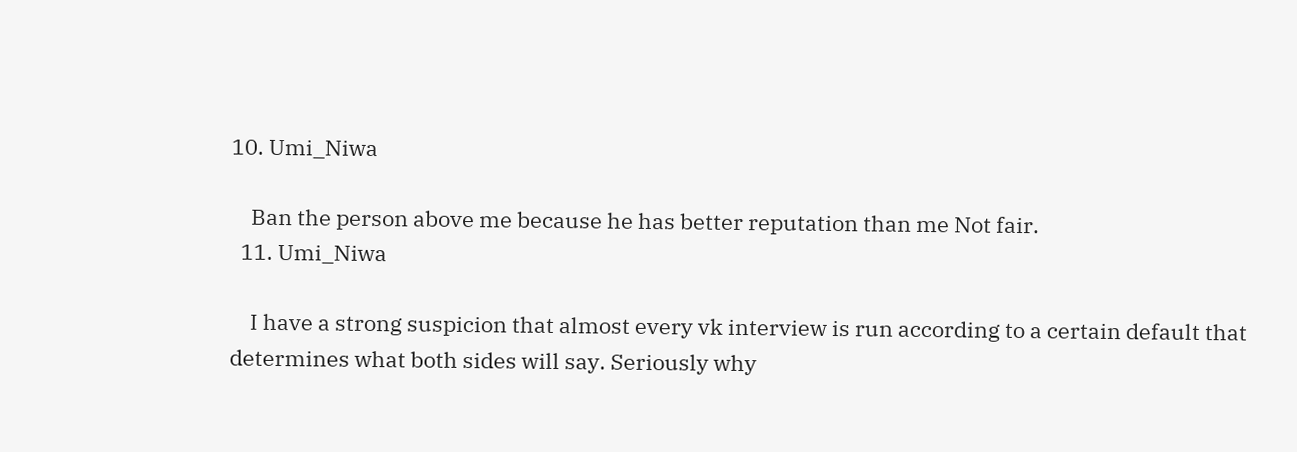10. Umi_Niwa

    Ban the person above me because he has better reputation than me Not fair.
  11. Umi_Niwa

    I have a strong suspicion that almost every vk interview is run according to a certain default that determines what both sides will say. Seriously why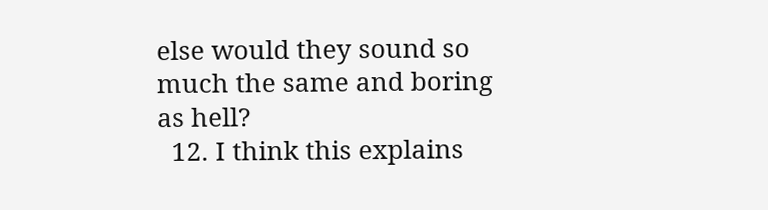else would they sound so much the same and boring as hell?
  12. I think this explains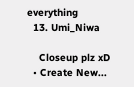everything
  13. Umi_Niwa

    Closeup plz xD
  • Create New...